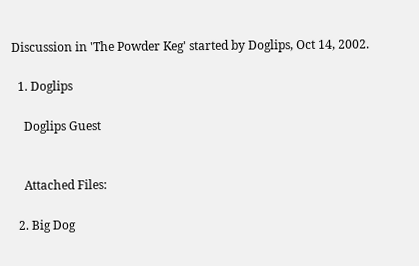Discussion in 'The Powder Keg' started by Doglips, Oct 14, 2002.

  1. Doglips

    Doglips Guest


    Attached Files:

  2. Big Dog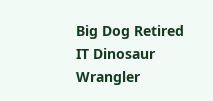Big Dog Retired IT Dinosaur Wrangler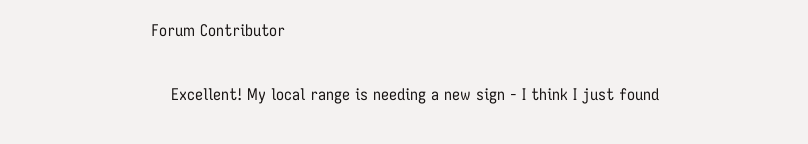Forum Contributor

    Excellent! My local range is needing a new sign - I think I just found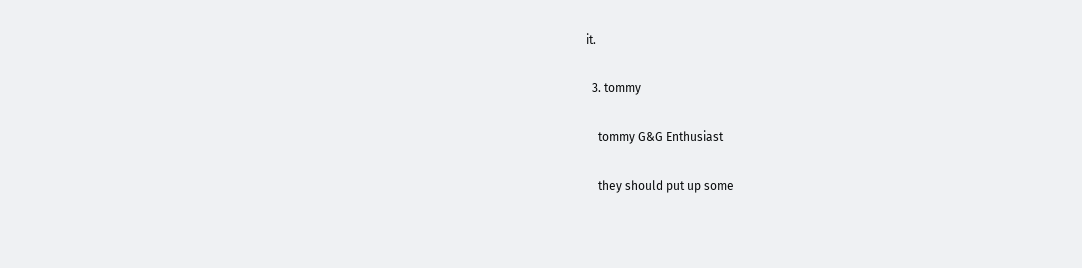it.

  3. tommy

    tommy G&G Enthusiast

    they should put up some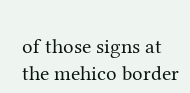of those signs at the mehico border